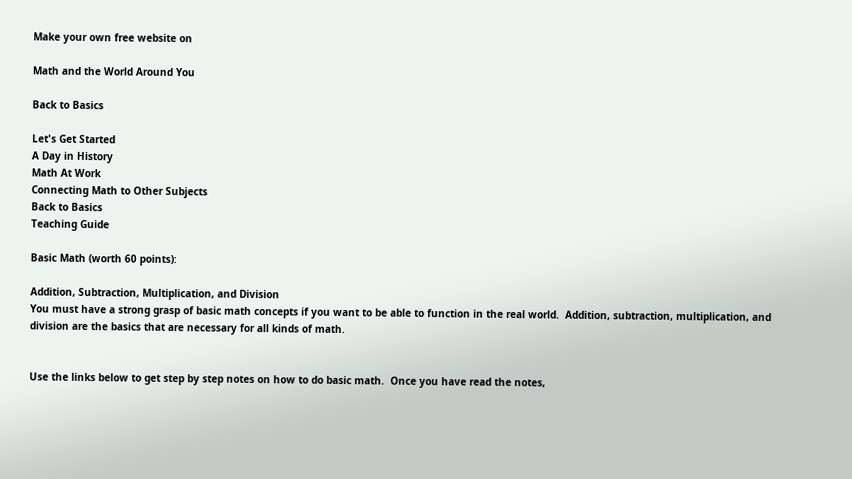Make your own free website on

Math and the World Around You

Back to Basics

Let's Get Started
A Day in History
Math At Work
Connecting Math to Other Subjects
Back to Basics
Teaching Guide

Basic Math (worth 60 points):

Addition, Subtraction, Multiplication, and Division
You must have a strong grasp of basic math concepts if you want to be able to function in the real world.  Addition, subtraction, multiplication, and division are the basics that are necessary for all kinds of math.


Use the links below to get step by step notes on how to do basic math.  Once you have read the notes,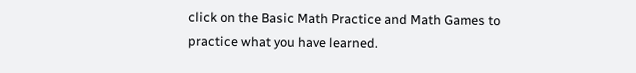click on the Basic Math Practice and Math Games to practice what you have learned.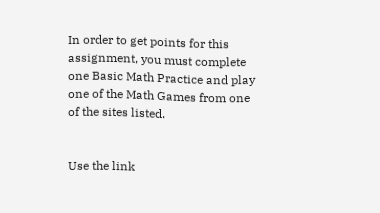In order to get points for this assignment, you must complete one Basic Math Practice and play one of the Math Games from one of the sites listed.


Use the link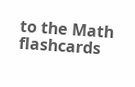to the Math flashcards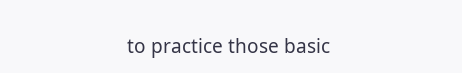to practice those basic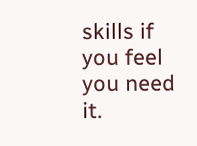skills if you feel you need it.